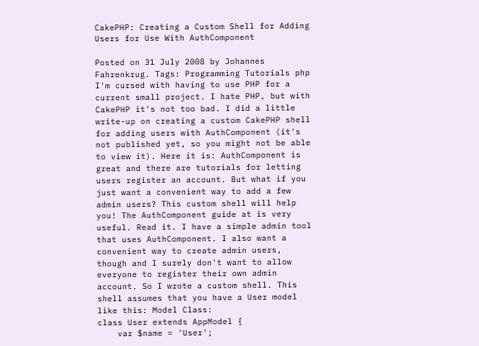CakePHP: Creating a Custom Shell for Adding Users for Use With AuthComponent

Posted on 31 July 2008 by Johannes Fahrenkrug. Tags: Programming Tutorials php
I'm cursed with having to use PHP for a current small project. I hate PHP, but with CakePHP it's not too bad. I did a little write-up on creating a custom CakePHP shell for adding users with AuthComponent (it's not published yet, so you might not be able to view it). Here it is: AuthComponent is great and there are tutorials for letting users register an account. But what if you just want a convenient way to add a few admin users? This custom shell will help you! The AuthComponent guide at is very useful. Read it. I have a simple admin tool that uses AuthComponent. I also want a convenient way to create admin users, though and I surely don't want to allow everyone to register their own admin account. So I wrote a custom shell. This shell assumes that you have a User model like this: Model Class:
class User extends AppModel {
    var $name = 'User';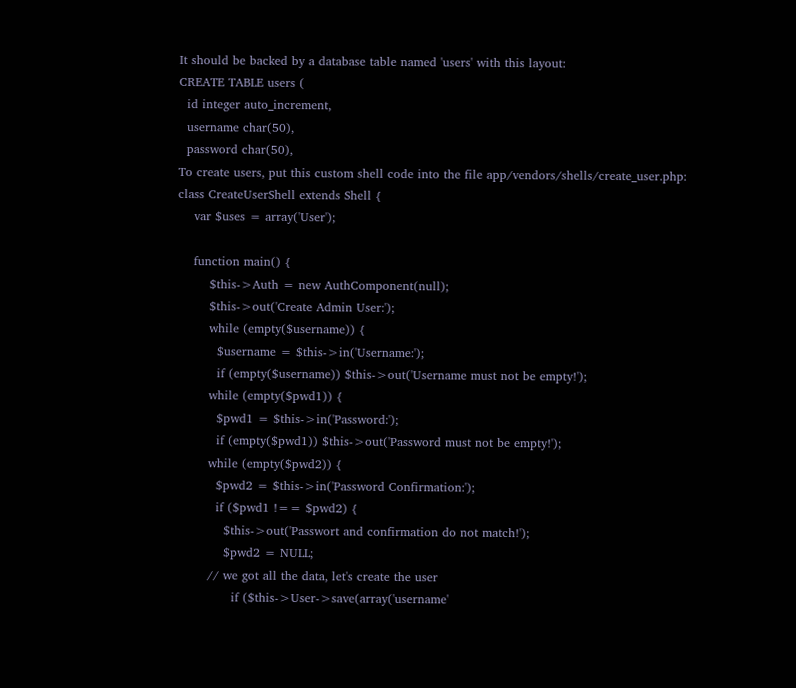It should be backed by a database table named 'users' with this layout:
CREATE TABLE users (
  id integer auto_increment,
  username char(50),
  password char(50),
To create users, put this custom shell code into the file app/vendors/shells/create_user.php:
class CreateUserShell extends Shell {
    var $uses = array('User');

    function main() {
        $this->Auth = new AuthComponent(null);
        $this->out('Create Admin User:');
        while (empty($username)) {
          $username = $this->in('Username:');
          if (empty($username)) $this->out('Username must not be empty!');
        while (empty($pwd1)) {
          $pwd1 = $this->in('Password:');
          if (empty($pwd1)) $this->out('Password must not be empty!');
        while (empty($pwd2)) {
          $pwd2 = $this->in('Password Confirmation:');
          if ($pwd1 !== $pwd2) {
            $this->out('Passwort and confirmation do not match!');
            $pwd2 = NULL;
        // we got all the data, let's create the user
              if ($this->User->save(array('username'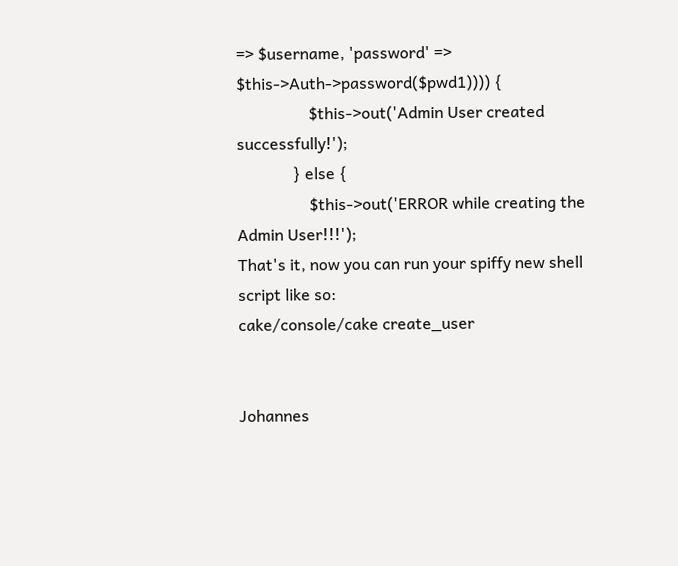=> $username, 'password' => $this->Auth->password($pwd1)))) {
                  $this->out('Admin User created successfully!');
              } else {
                  $this->out('ERROR while creating the Admin User!!!');
That's it, now you can run your spiffy new shell script like so:
cake/console/cake create_user


Johannes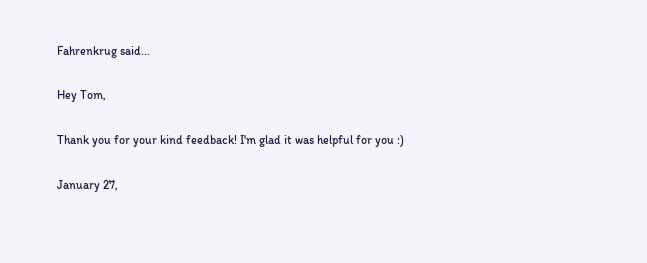Fahrenkrug said...

Hey Tom,

Thank you for your kind feedback! I'm glad it was helpful for you :)

January 27,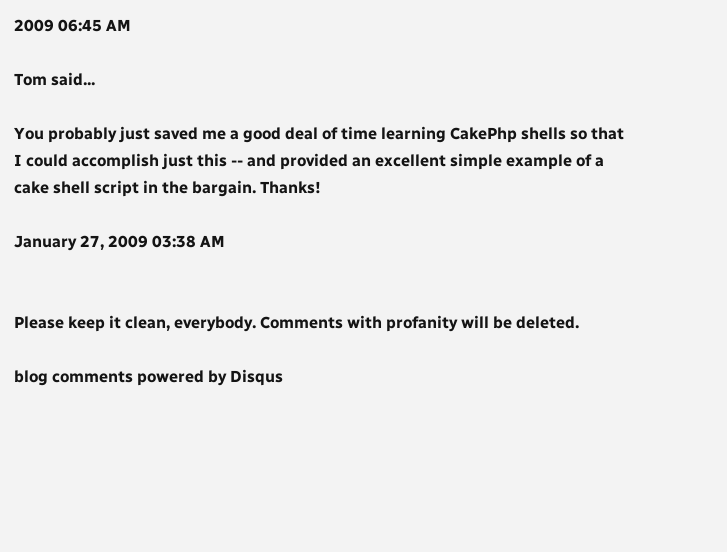2009 06:45 AM

Tom said...

You probably just saved me a good deal of time learning CakePhp shells so that I could accomplish just this -- and provided an excellent simple example of a cake shell script in the bargain. Thanks!

January 27, 2009 03:38 AM


Please keep it clean, everybody. Comments with profanity will be deleted.

blog comments powered by Disqus